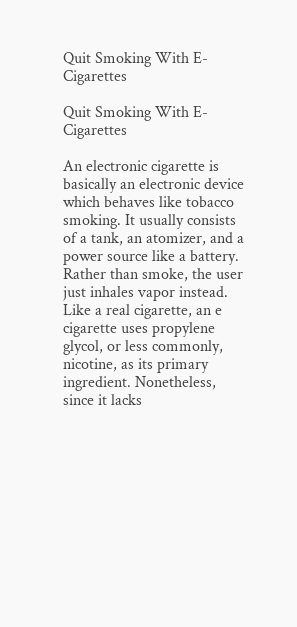Quit Smoking With E-Cigarettes

Quit Smoking With E-Cigarettes

An electronic cigarette is basically an electronic device which behaves like tobacco smoking. It usually consists of a tank, an atomizer, and a power source like a battery. Rather than smoke, the user just inhales vapor instead. Like a real cigarette, an e cigarette uses propylene glycol, or less commonly, nicotine, as its primary ingredient. Nonetheless, since it lacks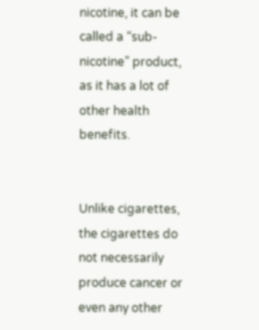nicotine, it can be called a “sub-nicotine” product, as it has a lot of other health benefits.


Unlike cigarettes, the cigarettes do not necessarily produce cancer or even any other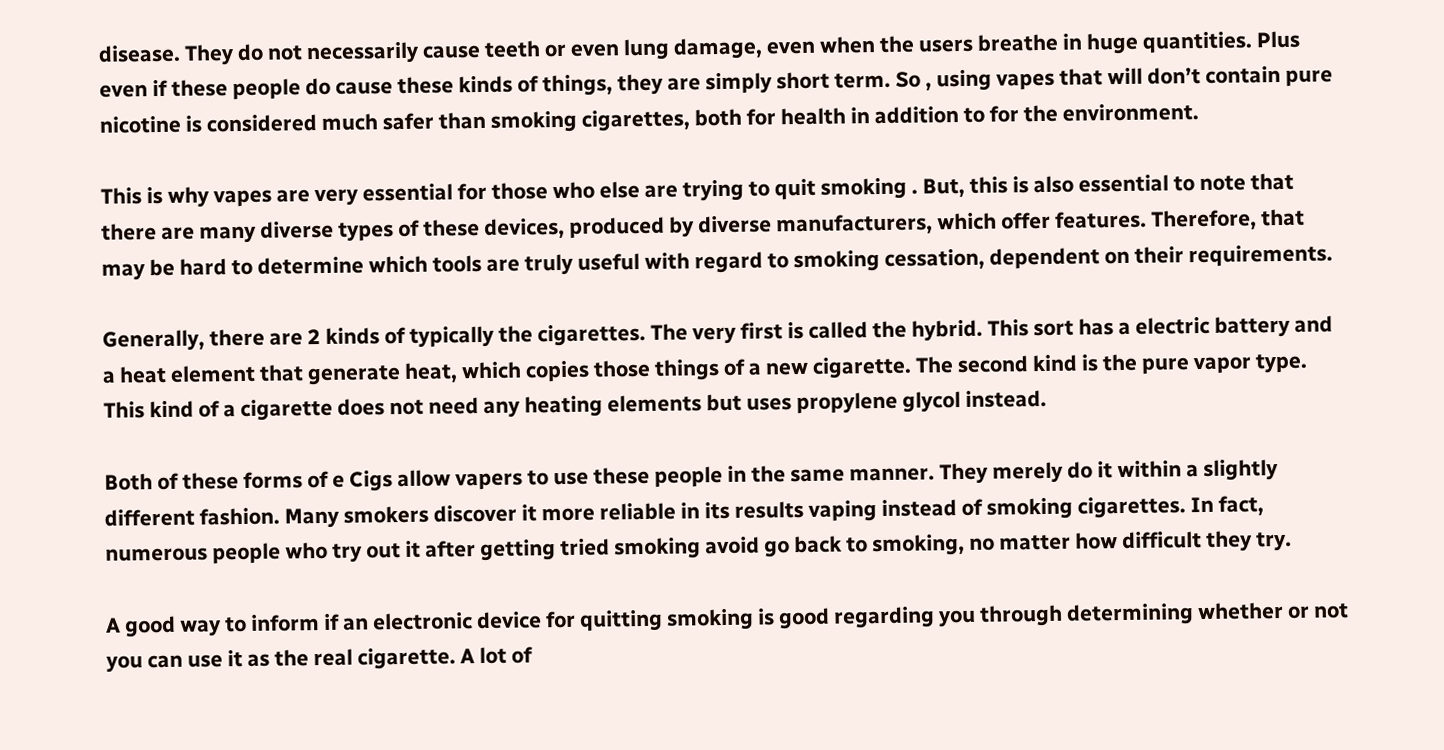disease. They do not necessarily cause teeth or even lung damage, even when the users breathe in huge quantities. Plus even if these people do cause these kinds of things, they are simply short term. So , using vapes that will don’t contain pure nicotine is considered much safer than smoking cigarettes, both for health in addition to for the environment.

This is why vapes are very essential for those who else are trying to quit smoking . But, this is also essential to note that there are many diverse types of these devices, produced by diverse manufacturers, which offer features. Therefore, that may be hard to determine which tools are truly useful with regard to smoking cessation, dependent on their requirements.

Generally, there are 2 kinds of typically the cigarettes. The very first is called the hybrid. This sort has a electric battery and a heat element that generate heat, which copies those things of a new cigarette. The second kind is the pure vapor type. This kind of a cigarette does not need any heating elements but uses propylene glycol instead.

Both of these forms of e Cigs allow vapers to use these people in the same manner. They merely do it within a slightly different fashion. Many smokers discover it more reliable in its results vaping instead of smoking cigarettes. In fact, numerous people who try out it after getting tried smoking avoid go back to smoking, no matter how difficult they try.

A good way to inform if an electronic device for quitting smoking is good regarding you through determining whether or not you can use it as the real cigarette. A lot of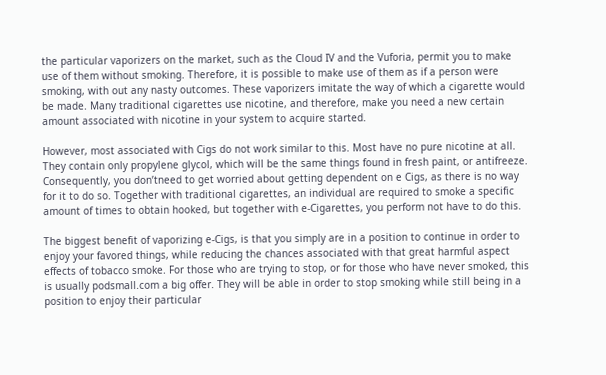the particular vaporizers on the market, such as the Cloud IV and the Vuforia, permit you to make use of them without smoking. Therefore, it is possible to make use of them as if a person were smoking, with out any nasty outcomes. These vaporizers imitate the way of which a cigarette would be made. Many traditional cigarettes use nicotine, and therefore, make you need a new certain amount associated with nicotine in your system to acquire started.

However, most associated with Cigs do not work similar to this. Most have no pure nicotine at all. They contain only propylene glycol, which will be the same things found in fresh paint, or antifreeze. Consequently, you don’tneed to get worried about getting dependent on e Cigs, as there is no way for it to do so. Together with traditional cigarettes, an individual are required to smoke a specific amount of times to obtain hooked, but together with e-Cigarettes, you perform not have to do this.

The biggest benefit of vaporizing e-Cigs, is that you simply are in a position to continue in order to enjoy your favored things, while reducing the chances associated with that great harmful aspect effects of tobacco smoke. For those who are trying to stop, or for those who have never smoked, this is usually podsmall.com a big offer. They will be able in order to stop smoking while still being in a position to enjoy their particular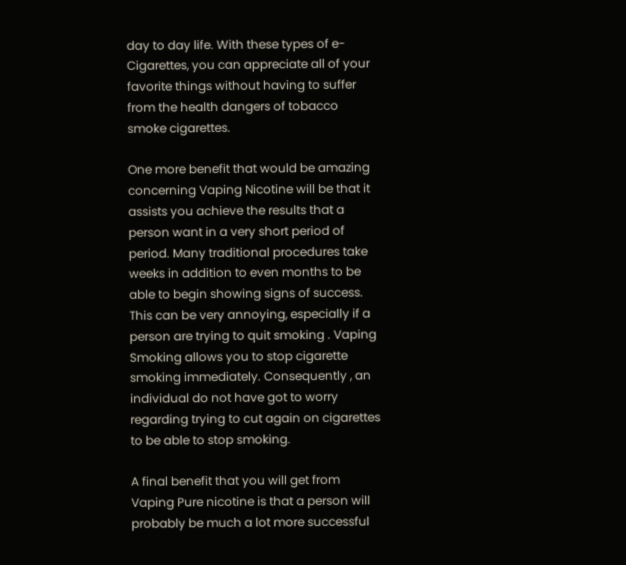day to day life. With these types of e-Cigarettes, you can appreciate all of your favorite things without having to suffer from the health dangers of tobacco smoke cigarettes.

One more benefit that would be amazing concerning Vaping Nicotine will be that it assists you achieve the results that a person want in a very short period of period. Many traditional procedures take weeks in addition to even months to be able to begin showing signs of success. This can be very annoying, especially if a person are trying to quit smoking . Vaping Smoking allows you to stop cigarette smoking immediately. Consequently , an individual do not have got to worry regarding trying to cut again on cigarettes to be able to stop smoking.

A final benefit that you will get from Vaping Pure nicotine is that a person will probably be much a lot more successful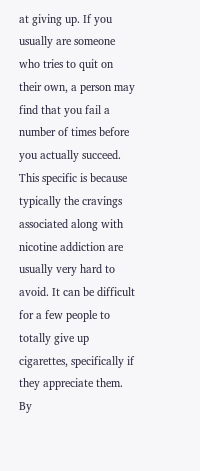at giving up. If you usually are someone who tries to quit on their own, a person may find that you fail a number of times before you actually succeed. This specific is because typically the cravings associated along with nicotine addiction are usually very hard to avoid. It can be difficult for a few people to totally give up cigarettes, specifically if they appreciate them. By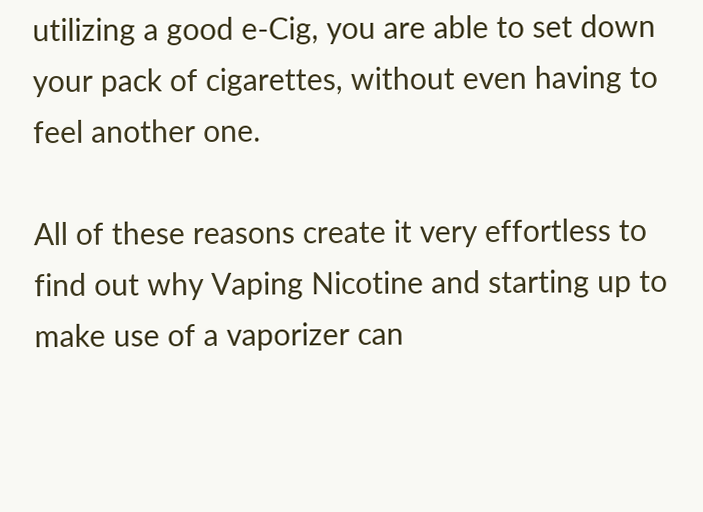utilizing a good e-Cig, you are able to set down your pack of cigarettes, without even having to feel another one.

All of these reasons create it very effortless to find out why Vaping Nicotine and starting up to make use of a vaporizer can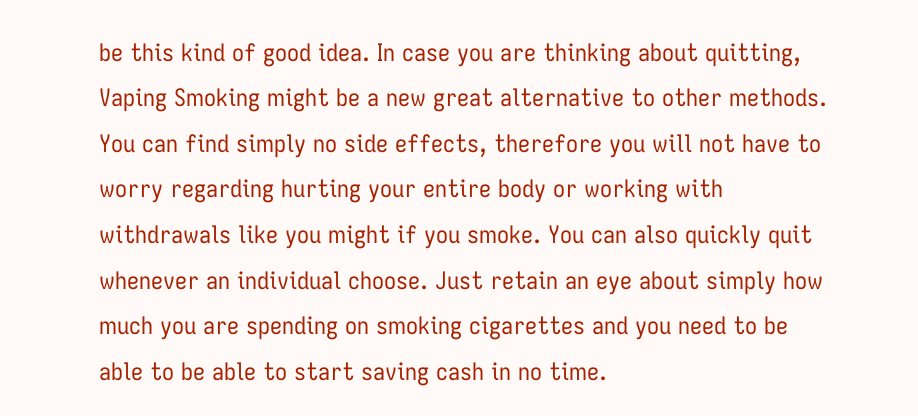be this kind of good idea. In case you are thinking about quitting, Vaping Smoking might be a new great alternative to other methods. You can find simply no side effects, therefore you will not have to worry regarding hurting your entire body or working with withdrawals like you might if you smoke. You can also quickly quit whenever an individual choose. Just retain an eye about simply how much you are spending on smoking cigarettes and you need to be able to be able to start saving cash in no time.